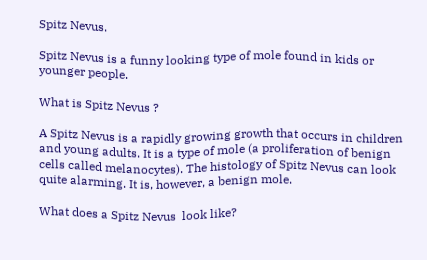Spitz Nevus.

Spitz Nevus is a funny looking type of mole found in kids or younger people.

What is Spitz Nevus ?

A Spitz Nevus is a rapidly growing growth that occurs in children and young adults. It is a type of mole (a proliferation of benign cells called melanocytes). The histology of Spitz Nevus can look quite alarming. It is, however, a benign mole.

What does a Spitz Nevus  look like?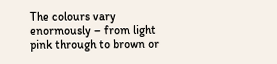The colours vary enormously – from light pink through to brown or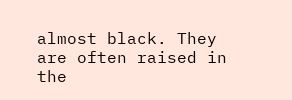almost black. They are often raised in the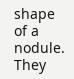shape of a nodule. They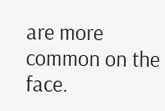are more common on the face.